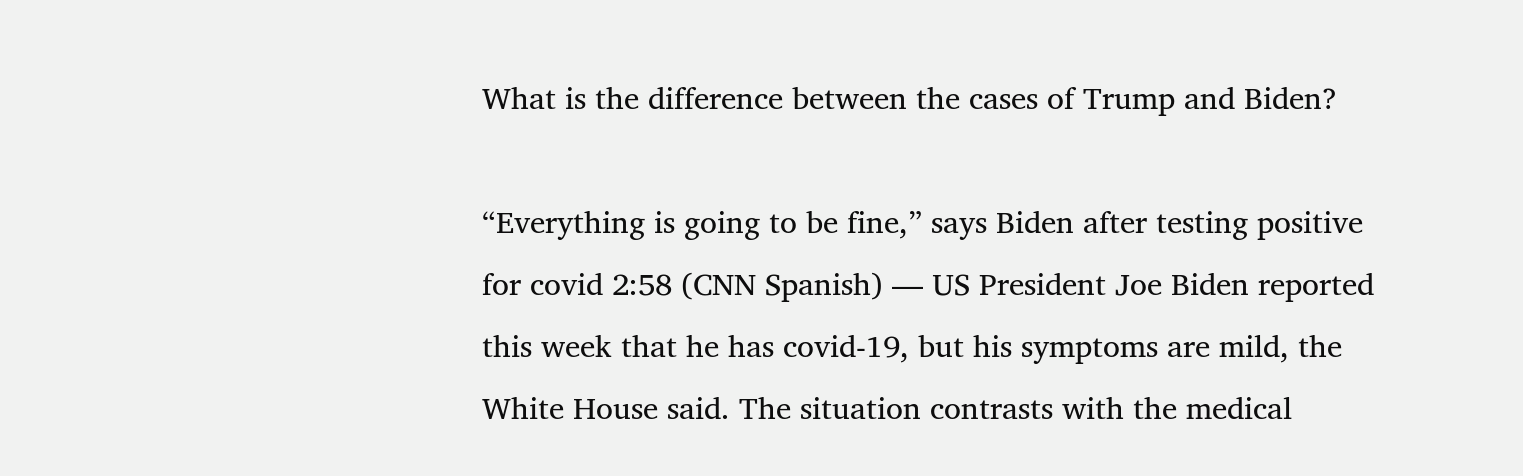What is the difference between the cases of Trump and Biden?

“Everything is going to be fine,” says Biden after testing positive for covid 2:58 (CNN Spanish) — US President Joe Biden reported this week that he has covid-19, but his symptoms are mild, the White House said. The situation contrasts with the medical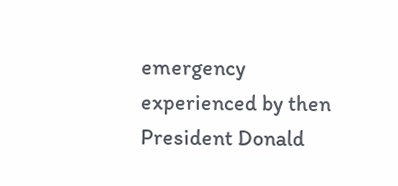emergency experienced by then President Donald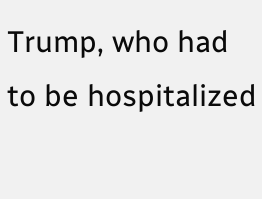Trump, who had to be hospitalized